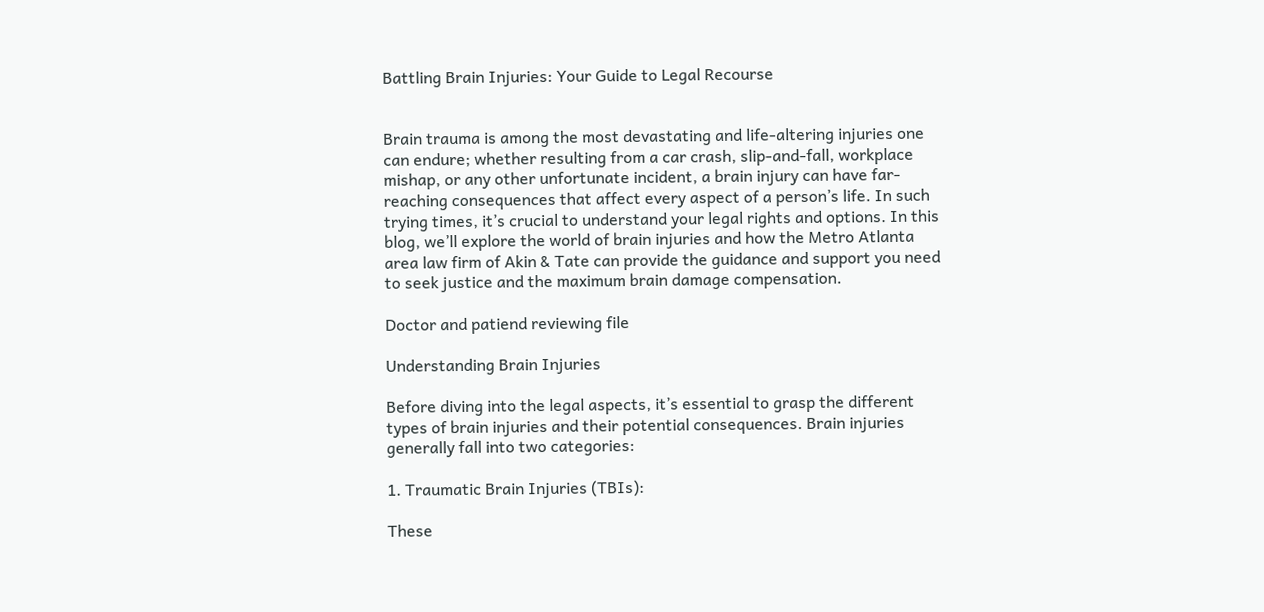Battling Brain Injuries: Your Guide to Legal Recourse


Brain trauma is among the most devastating and life-altering injuries one can endure; whether resulting from a car crash, slip-and-fall, workplace mishap, or any other unfortunate incident, a brain injury can have far-reaching consequences that affect every aspect of a person’s life. In such trying times, it’s crucial to understand your legal rights and options. In this blog, we’ll explore the world of brain injuries and how the Metro Atlanta area law firm of Akin & Tate can provide the guidance and support you need to seek justice and the maximum brain damage compensation.

Doctor and patiend reviewing file

Understanding Brain Injuries

Before diving into the legal aspects, it’s essential to grasp the different types of brain injuries and their potential consequences. Brain injuries generally fall into two categories:

1. Traumatic Brain Injuries (TBIs):

These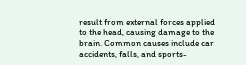result from external forces applied to the head, causing damage to the brain. Common causes include car accidents, falls, and sports-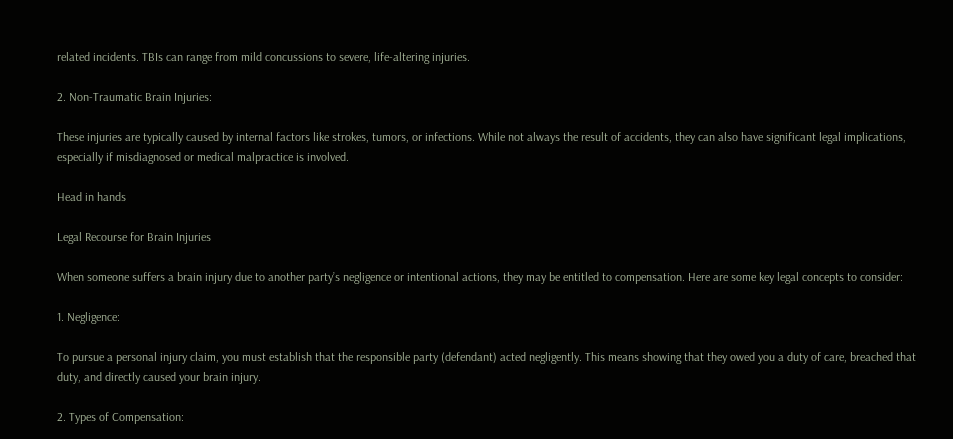related incidents. TBIs can range from mild concussions to severe, life-altering injuries.

2. Non-Traumatic Brain Injuries:

These injuries are typically caused by internal factors like strokes, tumors, or infections. While not always the result of accidents, they can also have significant legal implications, especially if misdiagnosed or medical malpractice is involved.

Head in hands

Legal Recourse for Brain Injuries

When someone suffers a brain injury due to another party’s negligence or intentional actions, they may be entitled to compensation. Here are some key legal concepts to consider:

1. Negligence:

To pursue a personal injury claim, you must establish that the responsible party (defendant) acted negligently. This means showing that they owed you a duty of care, breached that duty, and directly caused your brain injury.

2. Types of Compensation: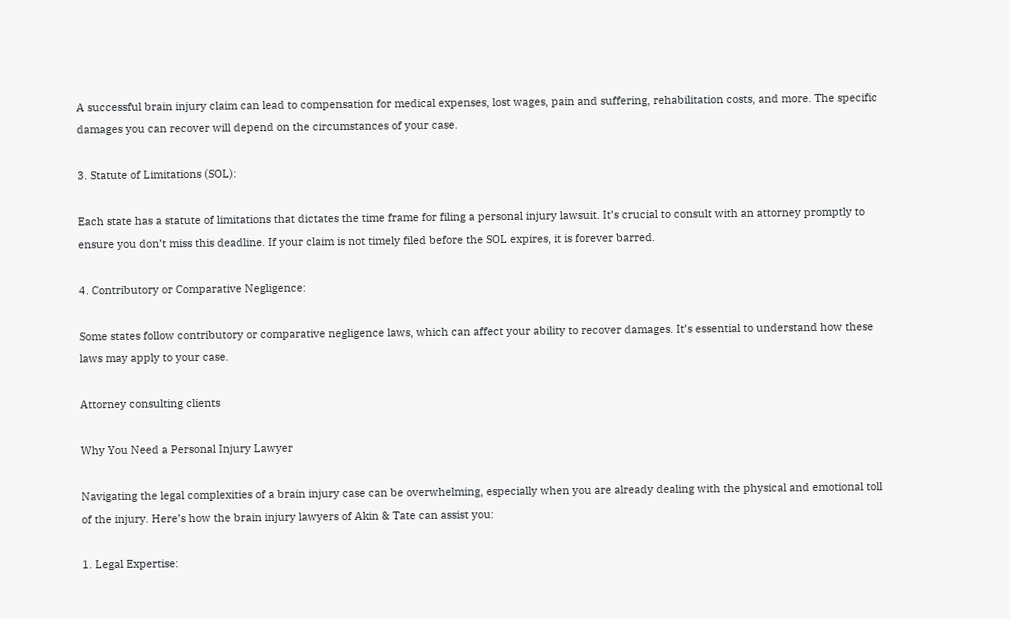A successful brain injury claim can lead to compensation for medical expenses, lost wages, pain and suffering, rehabilitation costs, and more. The specific damages you can recover will depend on the circumstances of your case.

3. Statute of Limitations (SOL):

Each state has a statute of limitations that dictates the time frame for filing a personal injury lawsuit. It’s crucial to consult with an attorney promptly to ensure you don’t miss this deadline. If your claim is not timely filed before the SOL expires, it is forever barred.

4. Contributory or Comparative Negligence:

Some states follow contributory or comparative negligence laws, which can affect your ability to recover damages. It’s essential to understand how these laws may apply to your case.

Attorney consulting clients

Why You Need a Personal Injury Lawyer

Navigating the legal complexities of a brain injury case can be overwhelming, especially when you are already dealing with the physical and emotional toll of the injury. Here’s how the brain injury lawyers of Akin & Tate can assist you:

1. Legal Expertise: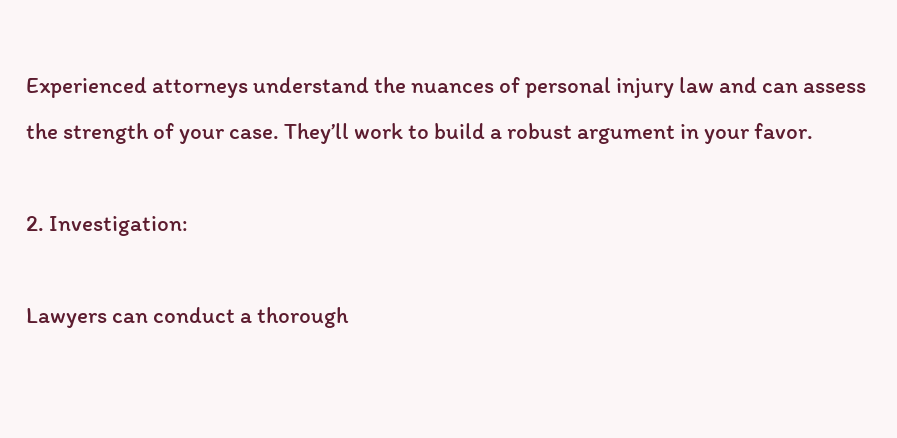Experienced attorneys understand the nuances of personal injury law and can assess the strength of your case. They’ll work to build a robust argument in your favor.

2. Investigation:

Lawyers can conduct a thorough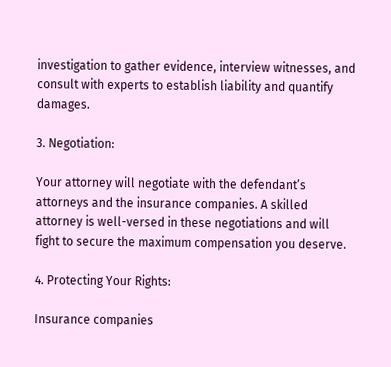investigation to gather evidence, interview witnesses, and consult with experts to establish liability and quantify damages.

3. Negotiation:

Your attorney will negotiate with the defendant’s attorneys and the insurance companies. A skilled attorney is well-versed in these negotiations and will fight to secure the maximum compensation you deserve.

4. Protecting Your Rights:

Insurance companies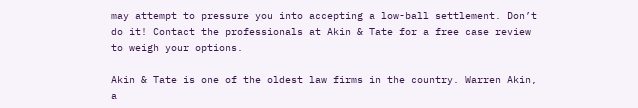may attempt to pressure you into accepting a low-ball settlement. Don’t do it! Contact the professionals at Akin & Tate for a free case review to weigh your options.

Akin & Tate is one of the oldest law firms in the country. Warren Akin, a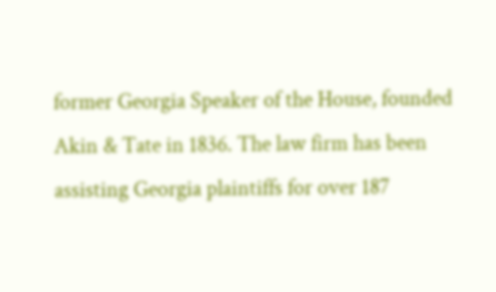former Georgia Speaker of the House, founded Akin & Tate in 1836. The law firm has been assisting Georgia plaintiffs for over 187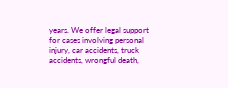years. We offer legal support for cases involving personal injury, car accidents, truck accidents, wrongful death,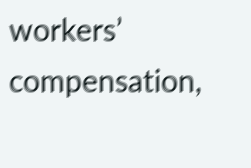workers’ compensation,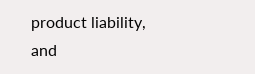product liability, and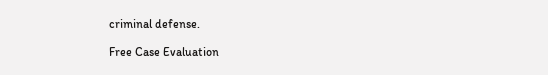criminal defense.

Free Case Evaluation